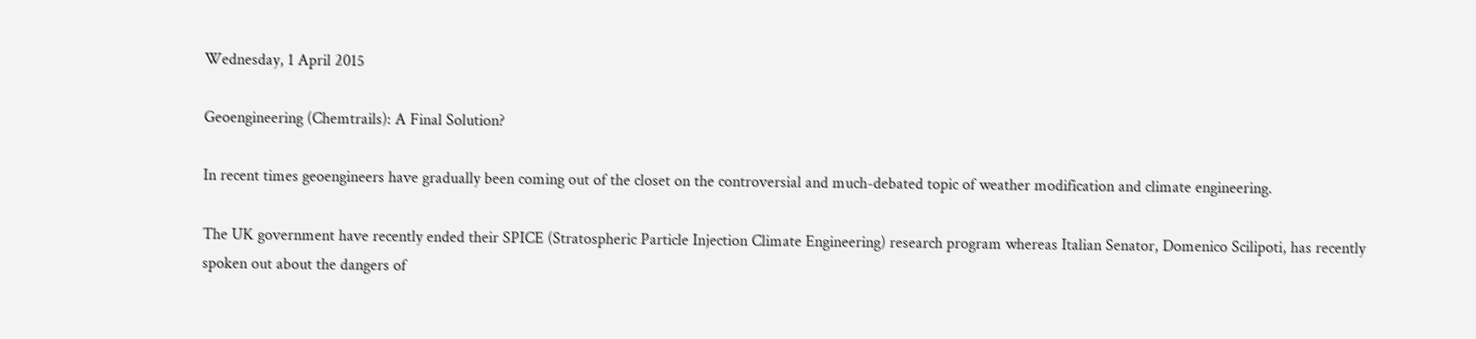Wednesday, 1 April 2015

Geoengineering (Chemtrails): A Final Solution?

In recent times geoengineers have gradually been coming out of the closet on the controversial and much-debated topic of weather modification and climate engineering.

The UK government have recently ended their SPICE (Stratospheric Particle Injection Climate Engineering) research program whereas Italian Senator, Domenico Scilipoti, has recently spoken out about the dangers of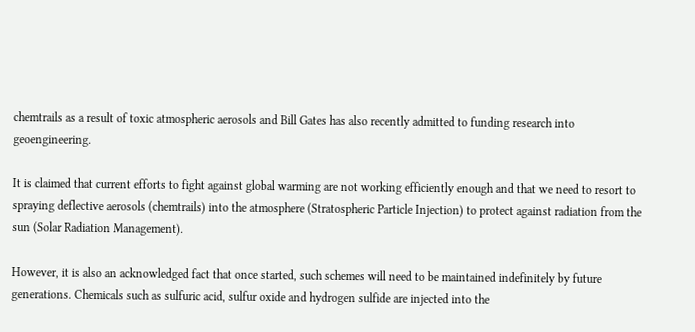chemtrails as a result of toxic atmospheric aerosols and Bill Gates has also recently admitted to funding research into geoengineering.

It is claimed that current efforts to fight against global warming are not working efficiently enough and that we need to resort to spraying deflective aerosols (chemtrails) into the atmosphere (Stratospheric Particle Injection) to protect against radiation from the sun (Solar Radiation Management).

However, it is also an acknowledged fact that once started, such schemes will need to be maintained indefinitely by future generations. Chemicals such as sulfuric acid, sulfur oxide and hydrogen sulfide are injected into the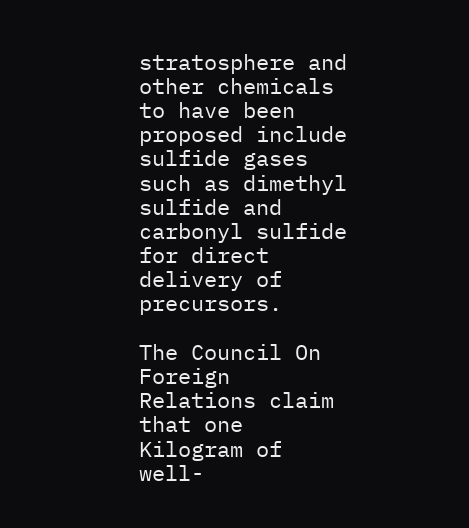stratosphere and other chemicals to have been proposed include sulfide gases such as dimethyl sulfide and carbonyl sulfide for direct delivery of precursors.

The Council On Foreign Relations claim that one Kilogram of well-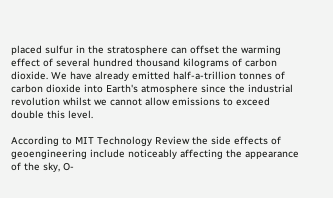placed sulfur in the stratosphere can offset the warming effect of several hundred thousand kilograms of carbon dioxide. We have already emitted half-a-trillion tonnes of carbon dioxide into Earth's atmosphere since the industrial revolution whilst we cannot allow emissions to exceed double this level.

According to MIT Technology Review the side effects of geoengineering include noticeably affecting the appearance of the sky, O-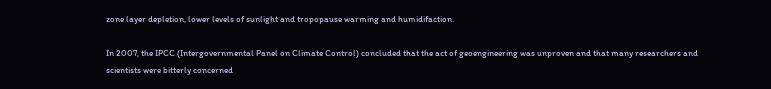zone layer depletion, lower levels of sunlight and tropopause warming and humidifaction.

In 2007, the IPCC (Intergovernmental Panel on Climate Control) concluded that the act of geoengineering was unproven and that many researchers and scientists were bitterly concerned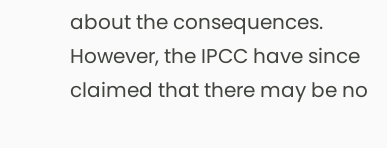about the consequences. However, the IPCC have since claimed that there may be no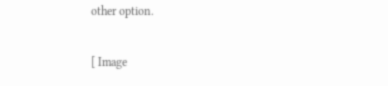other option.

[ Image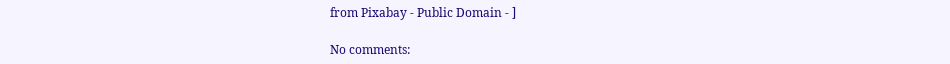from Pixabay - Public Domain - ]

No comments: